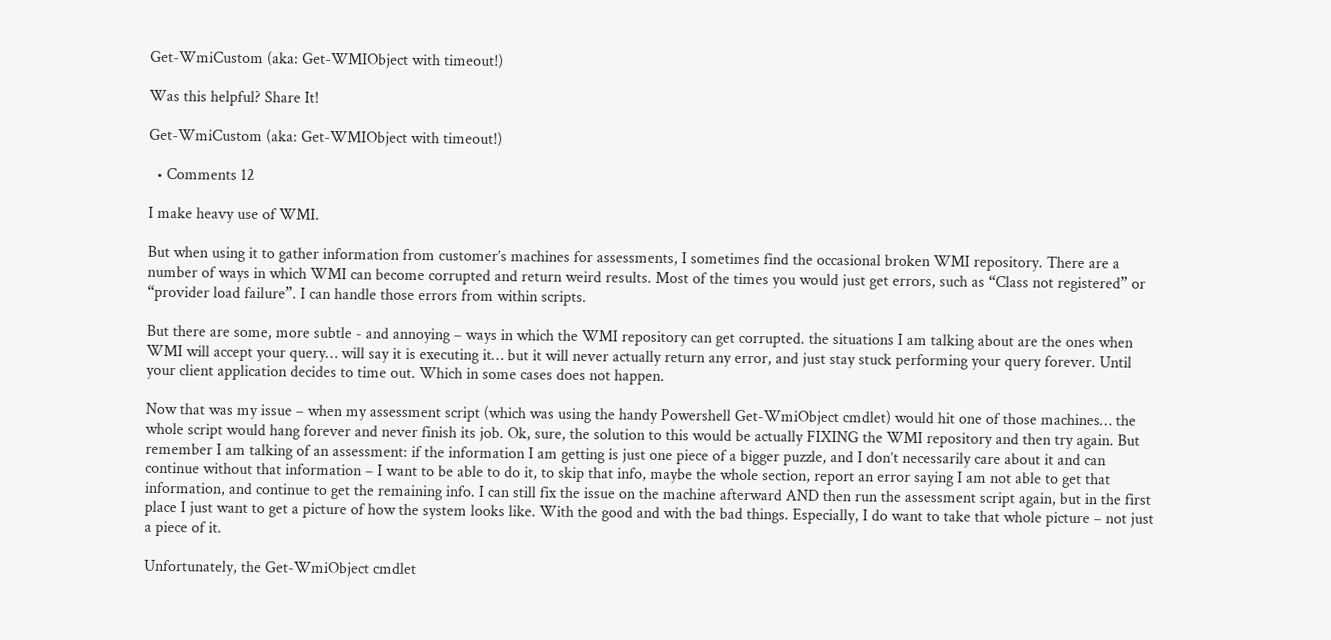Get-WmiCustom (aka: Get-WMIObject with timeout!)

Was this helpful? Share It!

Get-WmiCustom (aka: Get-WMIObject with timeout!)

  • Comments 12

I make heavy use of WMI.

But when using it to gather information from customer’s machines for assessments, I sometimes find the occasional broken WMI repository. There are a number of ways in which WMI can become corrupted and return weird results. Most of the times you would just get errors, such as “Class not registered” or “provider load failure”. I can handle those errors from within scripts.

But there are some, more subtle - and annoying – ways in which the WMI repository can get corrupted. the situations I am talking about are the ones when WMI will accept your query… will say it is executing it… but it will never actually return any error, and just stay stuck performing your query forever. Until your client application decides to time out. Which in some cases does not happen.

Now that was my issue – when my assessment script (which was using the handy Powershell Get-WmiObject cmdlet) would hit one of those machines… the whole script would hang forever and never finish its job. Ok, sure, the solution to this would be actually FIXING the WMI repository and then try again. But remember I am talking of an assessment: if the information I am getting is just one piece of a bigger puzzle, and I don’t necessarily care about it and can continue without that information – I want to be able to do it, to skip that info, maybe the whole section, report an error saying I am not able to get that information, and continue to get the remaining info. I can still fix the issue on the machine afterward AND then run the assessment script again, but in the first place I just want to get a picture of how the system looks like. With the good and with the bad things. Especially, I do want to take that whole picture – not just a piece of it.

Unfortunately, the Get-WmiObject cmdlet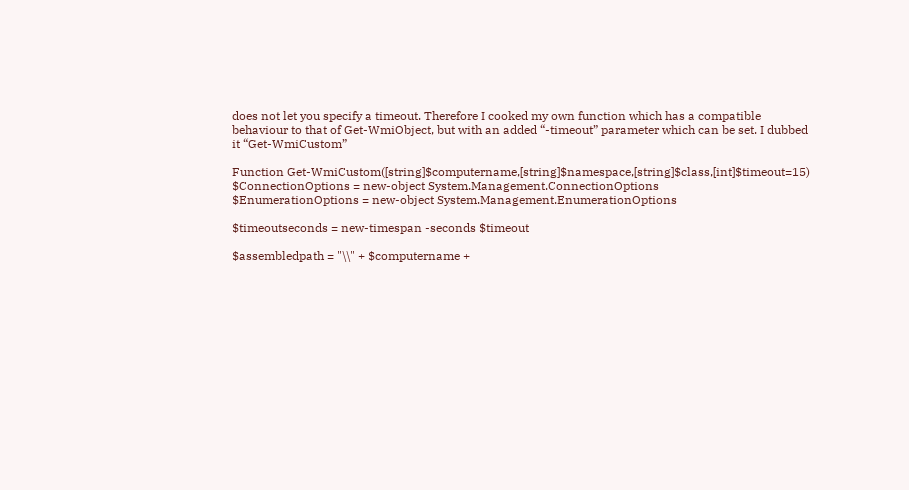does not let you specify a timeout. Therefore I cooked my own function which has a compatible behaviour to that of Get-WmiObject, but with an added “-timeout” parameter which can be set. I dubbed it “Get-WmiCustom”

Function Get-WmiCustom([string]$computername,[string]$namespace,[string]$class,[int]$timeout=15)
$ConnectionOptions = new-object System.Management.ConnectionOptions
$EnumerationOptions = new-object System.Management.EnumerationOptions

$timeoutseconds = new-timespan -seconds $timeout

$assembledpath = "\\" + $computername +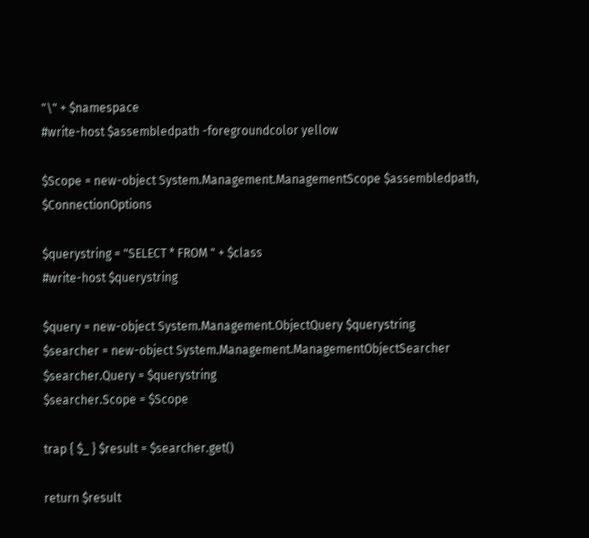"\" + $namespace
#write-host $assembledpath -foregroundcolor yellow

$Scope = new-object System.Management.ManagementScope $assembledpath, $ConnectionOptions

$querystring = "SELECT * FROM " + $class
#write-host $querystring

$query = new-object System.Management.ObjectQuery $querystring
$searcher = new-object System.Management.ManagementObjectSearcher
$searcher.Query = $querystring
$searcher.Scope = $Scope

trap { $_ } $result = $searcher.get()

return $result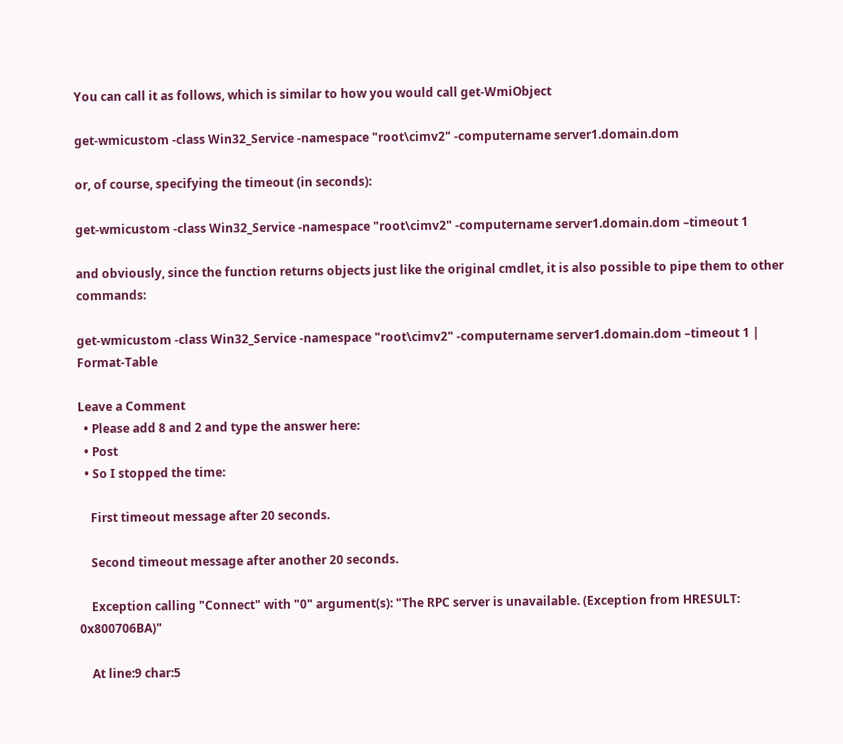You can call it as follows, which is similar to how you would call get-WmiObject

get-wmicustom -class Win32_Service -namespace "root\cimv2" -computername server1.domain.dom

or, of course, specifying the timeout (in seconds):

get-wmicustom -class Win32_Service -namespace "root\cimv2" -computername server1.domain.dom –timeout 1

and obviously, since the function returns objects just like the original cmdlet, it is also possible to pipe them to other commands:

get-wmicustom -class Win32_Service -namespace "root\cimv2" -computername server1.domain.dom –timeout 1 | Format-Table

Leave a Comment
  • Please add 8 and 2 and type the answer here:
  • Post
  • So I stopped the time:

    First timeout message after 20 seconds.

    Second timeout message after another 20 seconds.

    Exception calling "Connect" with "0" argument(s): "The RPC server is unavailable. (Exception from HRESULT: 0x800706BA)"

    At line:9 char:5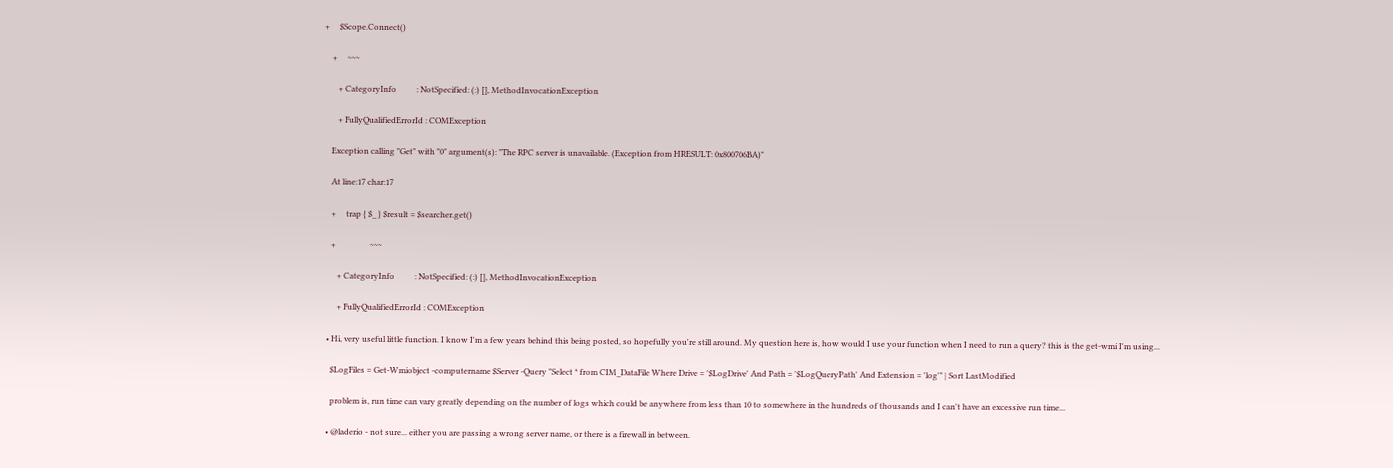+     $Scope.Connect()

    +     ~~~

       + CategoryInfo          : NotSpecified: (:) [], MethodInvocationException

       + FullyQualifiedErrorId : COMException

    Exception calling "Get" with "0" argument(s): "The RPC server is unavailable. (Exception from HRESULT: 0x800706BA)"

    At line:17 char:17

    +     trap { $_ } $result = $searcher.get()

    +                 ~~~

       + CategoryInfo          : NotSpecified: (:) [], MethodInvocationException

       + FullyQualifiedErrorId : COMException

  • Hi, very useful little function. I know I'm a few years behind this being posted, so hopefully you're still around. My question here is, how would I use your function when I need to run a query? this is the get-wmi I'm using...

    $LogFiles = Get-Wmiobject -computername $Server -Query "Select * from CIM_DataFile Where Drive = '$LogDrive' And Path = '$LogQueryPath' And Extension = 'log'" | Sort LastModified

    problem is, run time can vary greatly depending on the number of logs which could be anywhere from less than 10 to somewhere in the hundreds of thousands and I can't have an excessive run time...

  • @laderio - not sure... either you are passing a wrong server name, or there is a firewall in between.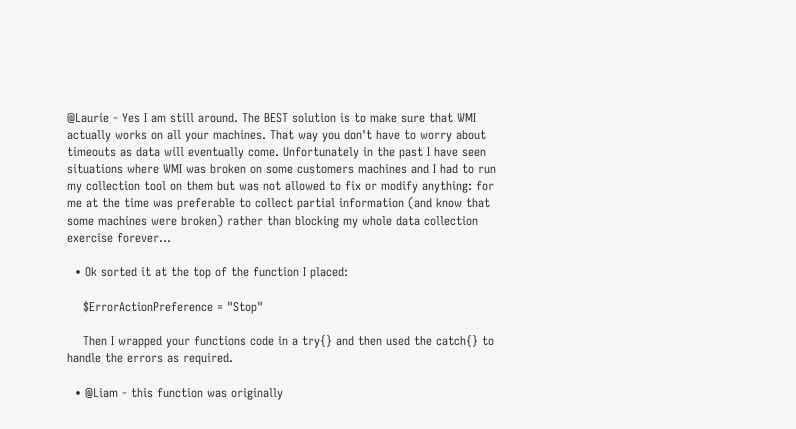@Laurie - Yes I am still around. The BEST solution is to make sure that WMI actually works on all your machines. That way you don't have to worry about timeouts as data will eventually come. Unfortunately in the past I have seen situations where WMI was broken on some customers machines and I had to run my collection tool on them but was not allowed to fix or modify anything: for me at the time was preferable to collect partial information (and know that some machines were broken) rather than blocking my whole data collection exercise forever...

  • Ok sorted it at the top of the function I placed:

    $ErrorActionPreference = "Stop"

    Then I wrapped your functions code in a try{} and then used the catch{} to handle the errors as required.

  • @Liam - this function was originally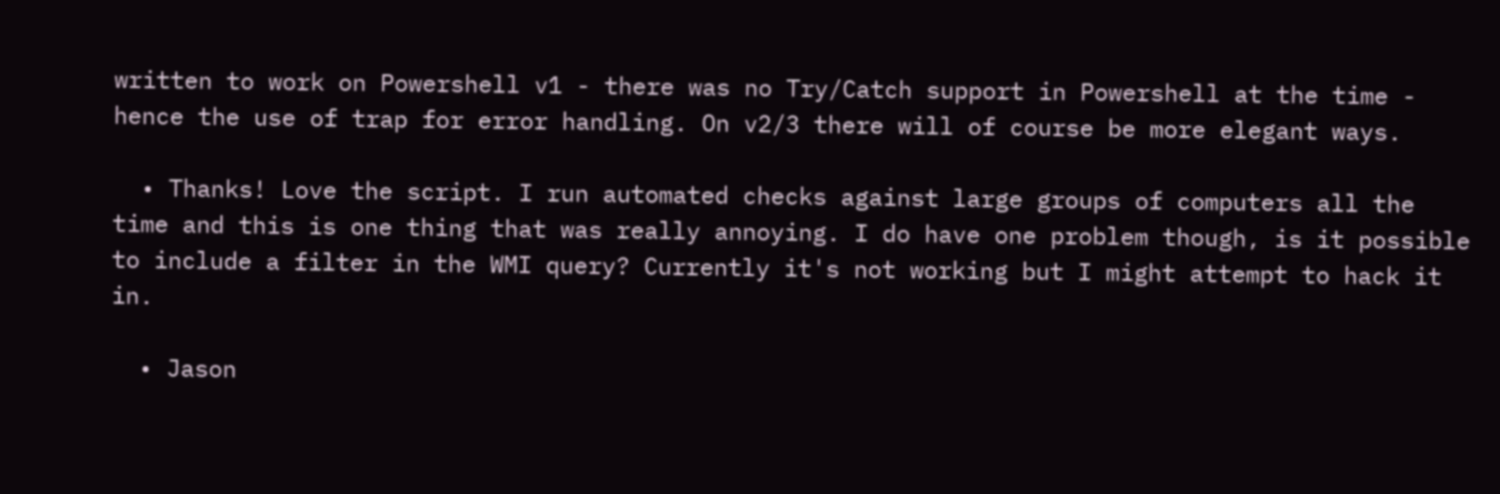written to work on Powershell v1 - there was no Try/Catch support in Powershell at the time - hence the use of trap for error handling. On v2/3 there will of course be more elegant ways.

  • Thanks! Love the script. I run automated checks against large groups of computers all the time and this is one thing that was really annoying. I do have one problem though, is it possible to include a filter in the WMI query? Currently it's not working but I might attempt to hack it in.

  • Jason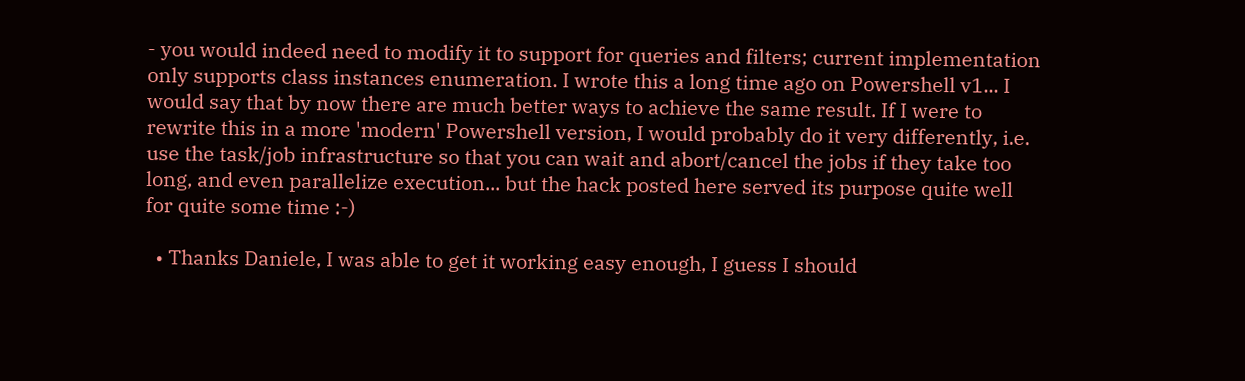- you would indeed need to modify it to support for queries and filters; current implementation only supports class instances enumeration. I wrote this a long time ago on Powershell v1... I would say that by now there are much better ways to achieve the same result. If I were to rewrite this in a more 'modern' Powershell version, I would probably do it very differently, i.e. use the task/job infrastructure so that you can wait and abort/cancel the jobs if they take too long, and even parallelize execution... but the hack posted here served its purpose quite well for quite some time :-)

  • Thanks Daniele, I was able to get it working easy enough, I guess I should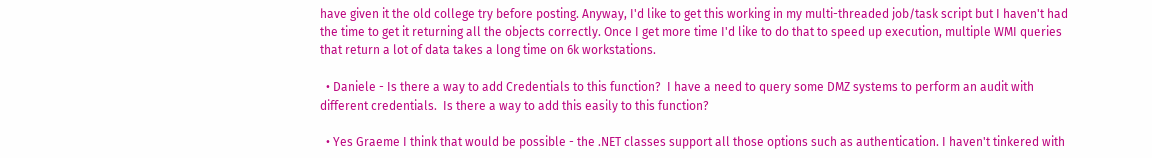have given it the old college try before posting. Anyway, I'd like to get this working in my multi-threaded job/task script but I haven't had the time to get it returning all the objects correctly. Once I get more time I'd like to do that to speed up execution, multiple WMI queries that return a lot of data takes a long time on 6k workstations.

  • Daniele - Is there a way to add Credentials to this function?  I have a need to query some DMZ systems to perform an audit with different credentials.  Is there a way to add this easily to this function?

  • Yes Graeme I think that would be possible - the .NET classes support all those options such as authentication. I haven't tinkered with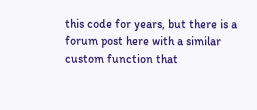this code for years, but there is a forum post here with a similar custom function that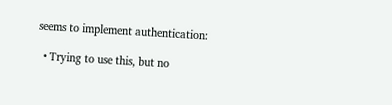seems to implement authentication:

  • Trying to use this, but no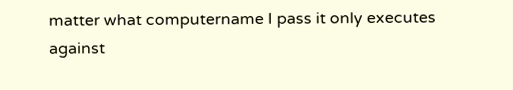matter what computername I pass it only executes against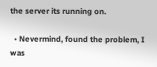the server its running on.

  • Nevermind, found the problem, I was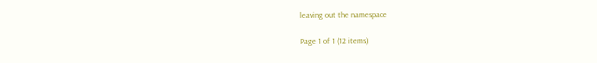leaving out the namespace

Page 1 of 1 (12 items)